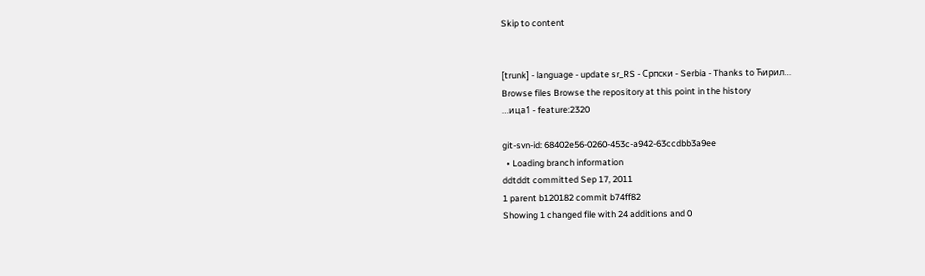Skip to content


[trunk] - language - update sr_RS - Српски - Serbia - Thanks to Ћирил…
Browse files Browse the repository at this point in the history
…ица1 - feature:2320

git-svn-id: 68402e56-0260-453c-a942-63ccdbb3a9ee
  • Loading branch information
ddtddt committed Sep 17, 2011
1 parent b120182 commit b74ff82
Showing 1 changed file with 24 additions and 0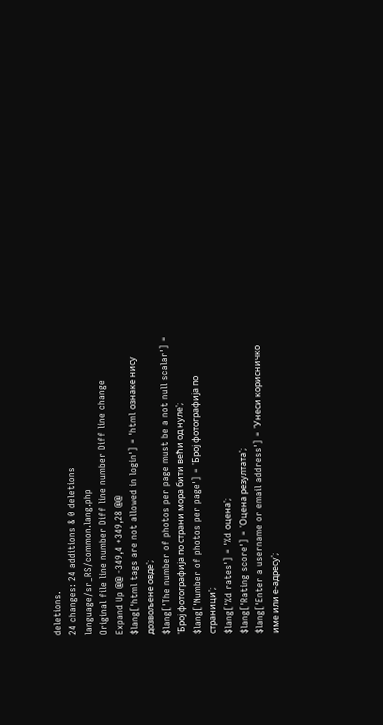deletions.
24 changes: 24 additions & 0 deletions language/sr_RS/common.lang.php
Original file line number Diff line number Diff line change
Expand Up @@ -349,4 +349,28 @@
$lang['html tags are not allowed in login'] = 'html ознаке нису дозвољене овде';
$lang['The number of photos per page must be a not null scalar'] = 'Број фотографија по страни мора бити већи од нуле';
$lang['Number of photos per page'] = 'Број фотографија по страници';
$lang['%d rates'] = '%d оцена';
$lang['Rating score'] = 'Оцена резултата';
$lang['Enter a username or email address'] = 'Унеси корисничко име или е-адресу';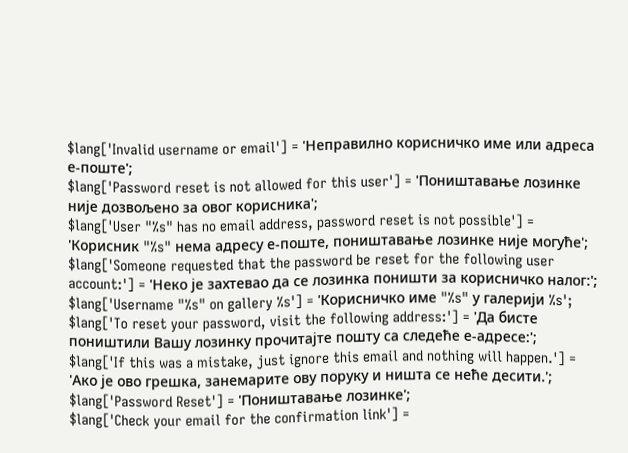$lang['Invalid username or email'] = 'Неправилно корисничко име или адреса е-поште';
$lang['Password reset is not allowed for this user'] = 'Поништавање лозинке није дозвољено за овог корисника';
$lang['User "%s" has no email address, password reset is not possible'] = 'Корисник "%s" нема адресу е-поште, поништавање лозинке није могуће';
$lang['Someone requested that the password be reset for the following user account:'] = 'Неко је захтевао да се лозинка поништи за корисничко налог:';
$lang['Username "%s" on gallery %s'] = 'Корисничко име "%s" у галерији %s';
$lang['To reset your password, visit the following address:'] = 'Да бисте поништили Вашу лозинку прочитајте пошту са следеће е-адресе:';
$lang['If this was a mistake, just ignore this email and nothing will happen.'] = 'Ако је ово грешка, занемарите ову поруку и ништа се неће десити.';
$lang['Password Reset'] = 'Поништавање лозинке';
$lang['Check your email for the confirmation link'] =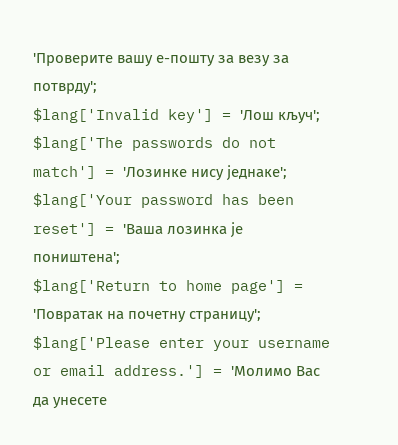'Проверите вашу е-пошту за везу за потврду';
$lang['Invalid key'] = 'Лош кључ';
$lang['The passwords do not match'] = 'Лозинке нису једнаке';
$lang['Your password has been reset'] = 'Ваша лозинка је поништена';
$lang['Return to home page'] = 'Повратак на почетну страницу';
$lang['Please enter your username or email address.'] = 'Молимо Вас да унесете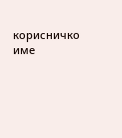корисничко име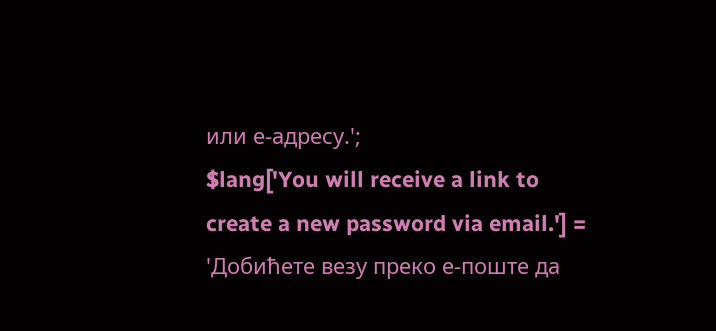или е-адресу.';
$lang['You will receive a link to create a new password via email.'] = 'Добићете везу преко е-поште да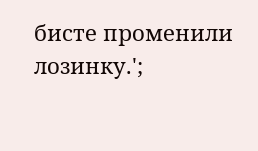бисте променили лозинку.';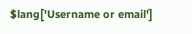$lang['Username or email']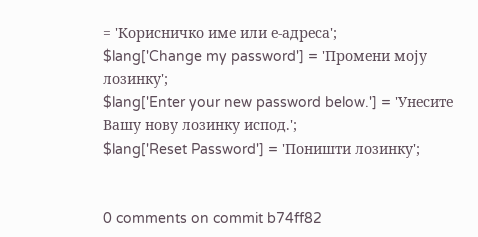= 'Корисничко име или е-адреса';
$lang['Change my password'] = 'Промени моју лозинку';
$lang['Enter your new password below.'] = 'Унесите Вашу нову лозинку испод.';
$lang['Reset Password'] = 'Поништи лозинку';


0 comments on commit b74ff82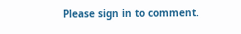Please sign in to comment.